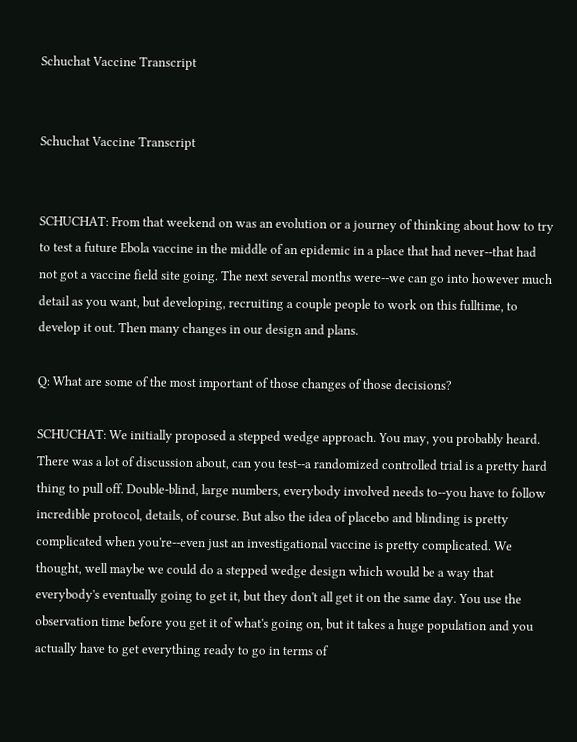Schuchat Vaccine Transcript


Schuchat Vaccine Transcript


SCHUCHAT: From that weekend on was an evolution or a journey of thinking about how to try to test a future Ebola vaccine in the middle of an epidemic in a place that had never--that had not got a vaccine field site going. The next several months were--we can go into however much detail as you want, but developing, recruiting a couple people to work on this fulltime, to develop it out. Then many changes in our design and plans.

Q: What are some of the most important of those changes of those decisions?

SCHUCHAT: We initially proposed a stepped wedge approach. You may, you probably heard. There was a lot of discussion about, can you test--a randomized controlled trial is a pretty hard thing to pull off. Double-blind, large numbers, everybody involved needs to--you have to follow incredible protocol, details, of course. But also the idea of placebo and blinding is pretty complicated when you're--even just an investigational vaccine is pretty complicated. We thought, well maybe we could do a stepped wedge design which would be a way that everybody's eventually going to get it, but they don't all get it on the same day. You use the observation time before you get it of what's going on, but it takes a huge population and you actually have to get everything ready to go in terms of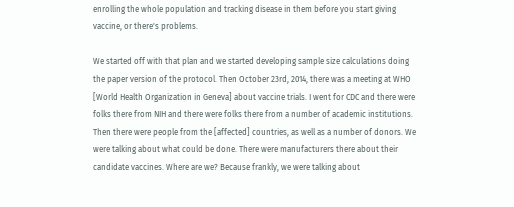enrolling the whole population and tracking disease in them before you start giving vaccine, or there's problems.

We started off with that plan and we started developing sample size calculations doing the paper version of the protocol. Then October 23rd, 2014, there was a meeting at WHO [World Health Organization in Geneva] about vaccine trials. I went for CDC and there were folks there from NIH and there were folks there from a number of academic institutions. Then there were people from the [affected] countries, as well as a number of donors. We were talking about what could be done. There were manufacturers there about their candidate vaccines. Where are we? Because frankly, we were talking about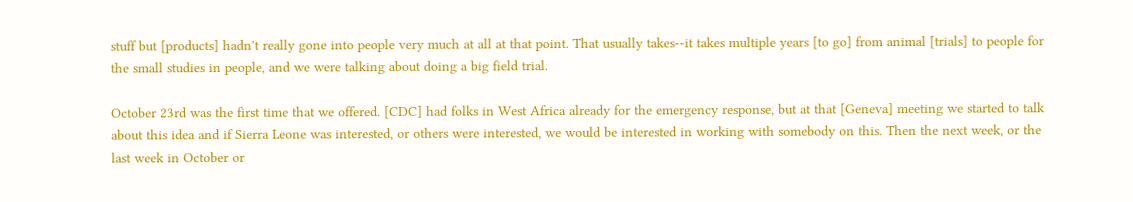stuff but [products] hadn't really gone into people very much at all at that point. That usually takes--it takes multiple years [to go] from animal [trials] to people for the small studies in people, and we were talking about doing a big field trial.

October 23rd was the first time that we offered. [CDC] had folks in West Africa already for the emergency response, but at that [Geneva] meeting we started to talk about this idea and if Sierra Leone was interested, or others were interested, we would be interested in working with somebody on this. Then the next week, or the last week in October or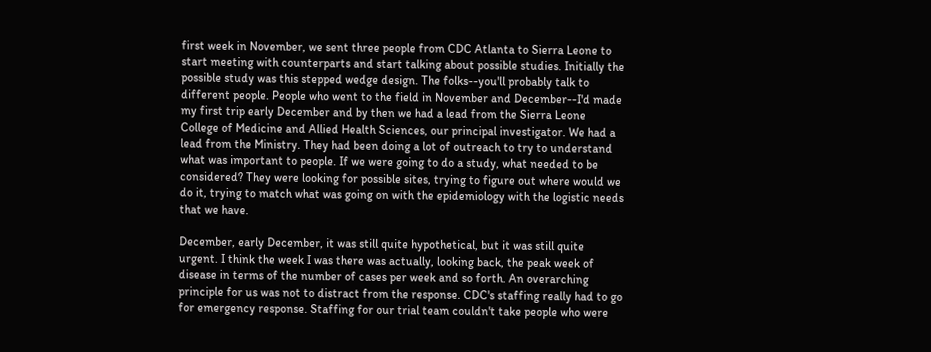first week in November, we sent three people from CDC Atlanta to Sierra Leone to start meeting with counterparts and start talking about possible studies. Initially the possible study was this stepped wedge design. The folks--you'll probably talk to different people. People who went to the field in November and December--I'd made my first trip early December and by then we had a lead from the Sierra Leone College of Medicine and Allied Health Sciences, our principal investigator. We had a lead from the Ministry. They had been doing a lot of outreach to try to understand what was important to people. If we were going to do a study, what needed to be considered? They were looking for possible sites, trying to figure out where would we do it, trying to match what was going on with the epidemiology with the logistic needs that we have.

December, early December, it was still quite hypothetical, but it was still quite urgent. I think the week I was there was actually, looking back, the peak week of disease in terms of the number of cases per week and so forth. An overarching principle for us was not to distract from the response. CDC's staffing really had to go for emergency response. Staffing for our trial team couldn't take people who were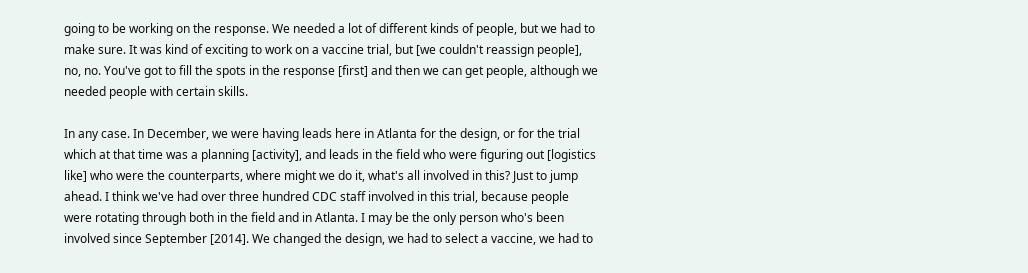going to be working on the response. We needed a lot of different kinds of people, but we had to make sure. It was kind of exciting to work on a vaccine trial, but [we couldn't reassign people], no, no. You've got to fill the spots in the response [first] and then we can get people, although we needed people with certain skills.

In any case. In December, we were having leads here in Atlanta for the design, or for the trial which at that time was a planning [activity], and leads in the field who were figuring out [logistics like] who were the counterparts, where might we do it, what's all involved in this? Just to jump ahead. I think we've had over three hundred CDC staff involved in this trial, because people were rotating through both in the field and in Atlanta. I may be the only person who's been involved since September [2014]. We changed the design, we had to select a vaccine, we had to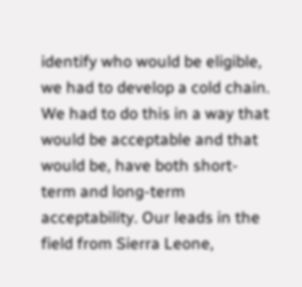identify who would be eligible, we had to develop a cold chain. We had to do this in a way that would be acceptable and that would be, have both short-term and long-term acceptability. Our leads in the field from Sierra Leone,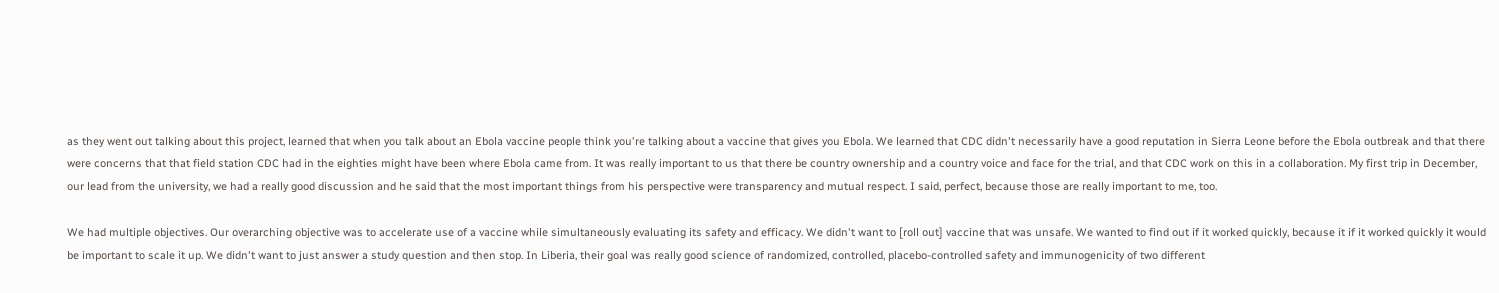as they went out talking about this project, learned that when you talk about an Ebola vaccine people think you're talking about a vaccine that gives you Ebola. We learned that CDC didn't necessarily have a good reputation in Sierra Leone before the Ebola outbreak and that there were concerns that that field station CDC had in the eighties might have been where Ebola came from. It was really important to us that there be country ownership and a country voice and face for the trial, and that CDC work on this in a collaboration. My first trip in December, our lead from the university, we had a really good discussion and he said that the most important things from his perspective were transparency and mutual respect. I said, perfect, because those are really important to me, too.

We had multiple objectives. Our overarching objective was to accelerate use of a vaccine while simultaneously evaluating its safety and efficacy. We didn't want to [roll out] vaccine that was unsafe. We wanted to find out if it worked quickly, because it if it worked quickly it would be important to scale it up. We didn't want to just answer a study question and then stop. In Liberia, their goal was really good science of randomized, controlled, placebo-controlled safety and immunogenicity of two different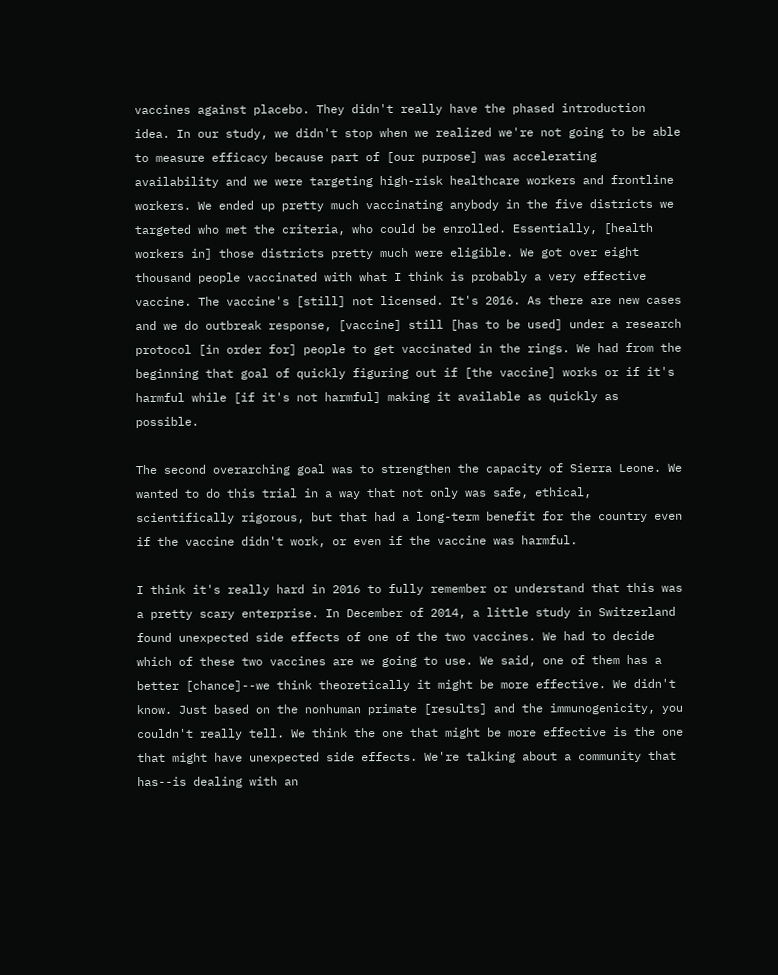vaccines against placebo. They didn't really have the phased introduction idea. In our study, we didn't stop when we realized we're not going to be able to measure efficacy because part of [our purpose] was accelerating availability and we were targeting high-risk healthcare workers and frontline workers. We ended up pretty much vaccinating anybody in the five districts we targeted who met the criteria, who could be enrolled. Essentially, [health workers in] those districts pretty much were eligible. We got over eight thousand people vaccinated with what I think is probably a very effective vaccine. The vaccine's [still] not licensed. It's 2016. As there are new cases and we do outbreak response, [vaccine] still [has to be used] under a research protocol [in order for] people to get vaccinated in the rings. We had from the beginning that goal of quickly figuring out if [the vaccine] works or if it's harmful while [if it's not harmful] making it available as quickly as possible.

The second overarching goal was to strengthen the capacity of Sierra Leone. We wanted to do this trial in a way that not only was safe, ethical, scientifically rigorous, but that had a long-term benefit for the country even if the vaccine didn't work, or even if the vaccine was harmful.

I think it's really hard in 2016 to fully remember or understand that this was a pretty scary enterprise. In December of 2014, a little study in Switzerland found unexpected side effects of one of the two vaccines. We had to decide which of these two vaccines are we going to use. We said, one of them has a better [chance]--we think theoretically it might be more effective. We didn't know. Just based on the nonhuman primate [results] and the immunogenicity, you couldn't really tell. We think the one that might be more effective is the one that might have unexpected side effects. We're talking about a community that has--is dealing with an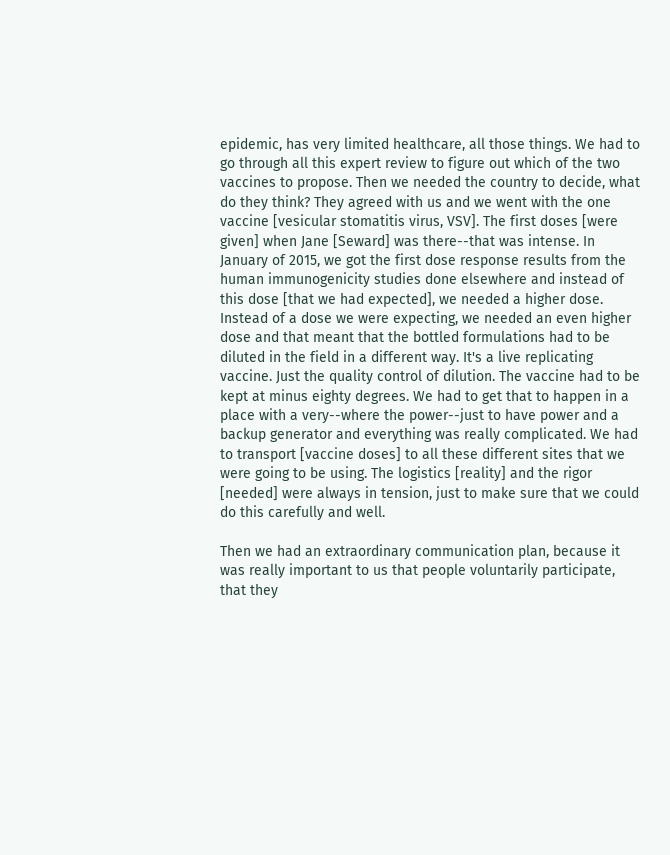epidemic, has very limited healthcare, all those things. We had to go through all this expert review to figure out which of the two vaccines to propose. Then we needed the country to decide, what do they think? They agreed with us and we went with the one vaccine [vesicular stomatitis virus, VSV]. The first doses [were given] when Jane [Seward] was there--that was intense. In January of 2015, we got the first dose response results from the human immunogenicity studies done elsewhere and instead of this dose [that we had expected], we needed a higher dose. Instead of a dose we were expecting, we needed an even higher dose and that meant that the bottled formulations had to be diluted in the field in a different way. It's a live replicating vaccine. Just the quality control of dilution. The vaccine had to be kept at minus eighty degrees. We had to get that to happen in a place with a very--where the power--just to have power and a backup generator and everything was really complicated. We had to transport [vaccine doses] to all these different sites that we were going to be using. The logistics [reality] and the rigor [needed] were always in tension, just to make sure that we could do this carefully and well.

Then we had an extraordinary communication plan, because it was really important to us that people voluntarily participate, that they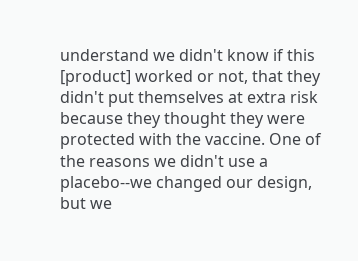understand we didn't know if this [product] worked or not, that they didn't put themselves at extra risk because they thought they were protected with the vaccine. One of the reasons we didn't use a placebo--we changed our design, but we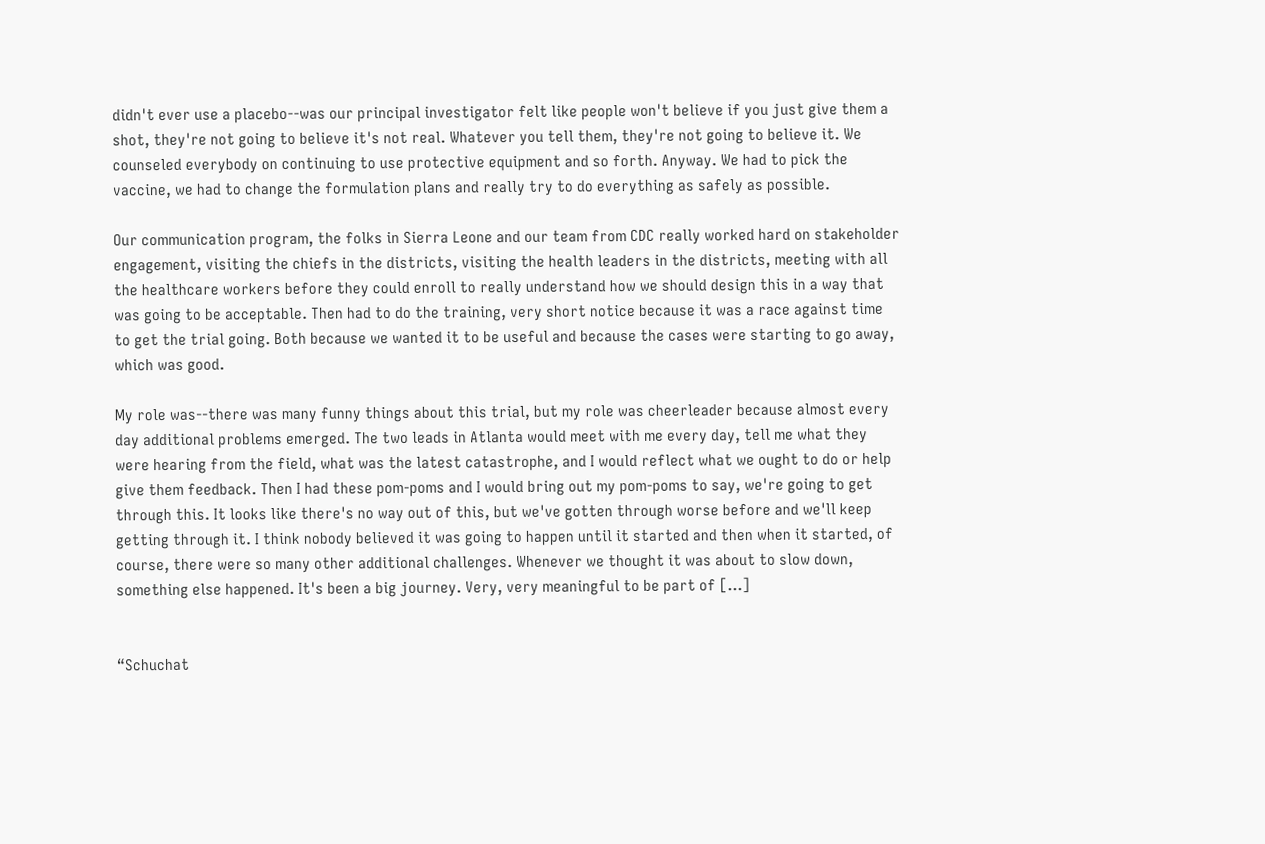didn't ever use a placebo--was our principal investigator felt like people won't believe if you just give them a shot, they're not going to believe it's not real. Whatever you tell them, they're not going to believe it. We counseled everybody on continuing to use protective equipment and so forth. Anyway. We had to pick the vaccine, we had to change the formulation plans and really try to do everything as safely as possible.

Our communication program, the folks in Sierra Leone and our team from CDC really worked hard on stakeholder engagement, visiting the chiefs in the districts, visiting the health leaders in the districts, meeting with all the healthcare workers before they could enroll to really understand how we should design this in a way that was going to be acceptable. Then had to do the training, very short notice because it was a race against time to get the trial going. Both because we wanted it to be useful and because the cases were starting to go away, which was good.

My role was--there was many funny things about this trial, but my role was cheerleader because almost every day additional problems emerged. The two leads in Atlanta would meet with me every day, tell me what they were hearing from the field, what was the latest catastrophe, and I would reflect what we ought to do or help give them feedback. Then I had these pom-poms and I would bring out my pom-poms to say, we're going to get through this. It looks like there's no way out of this, but we've gotten through worse before and we'll keep getting through it. I think nobody believed it was going to happen until it started and then when it started, of course, there were so many other additional challenges. Whenever we thought it was about to slow down, something else happened. It's been a big journey. Very, very meaningful to be part of […]


“Schuchat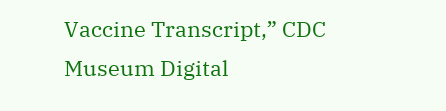Vaccine Transcript,” CDC Museum Digital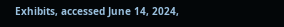Exhibits, accessed June 14, 2024,